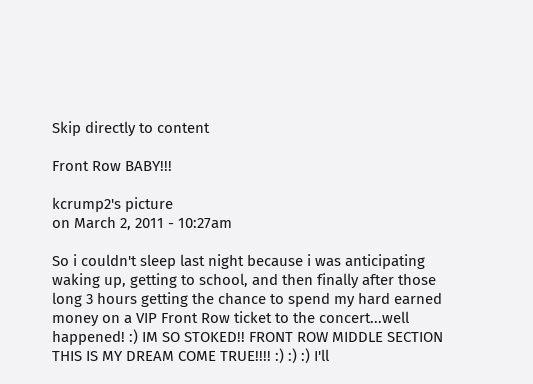Skip directly to content

Front Row BABY!!!

kcrump2's picture
on March 2, 2011 - 10:27am

So i couldn't sleep last night because i was anticipating waking up, getting to school, and then finally after those long 3 hours getting the chance to spend my hard earned money on a VIP Front Row ticket to the concert...well happened! :) IM SO STOKED!! FRONT ROW MIDDLE SECTION THIS IS MY DREAM COME TRUE!!!! :) :) :) I'll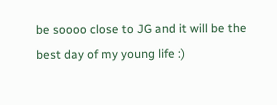be soooo close to JG and it will be the best day of my young life :)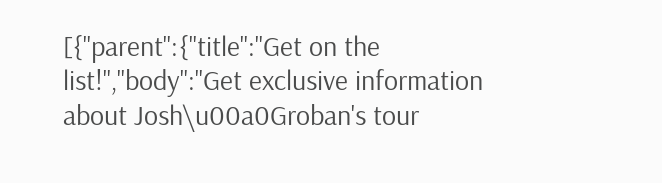[{"parent":{"title":"Get on the list!","body":"Get exclusive information about Josh\u00a0Groban's tour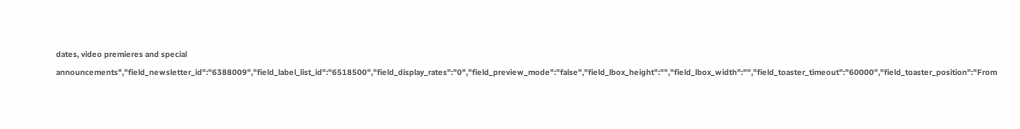dates, video premieres and special announcements","field_newsletter_id":"6388009","field_label_list_id":"6518500","field_display_rates":"0","field_preview_mode":"false","field_lbox_height":"","field_lbox_width":"","field_toaster_timeout":"60000","field_toaster_position":"From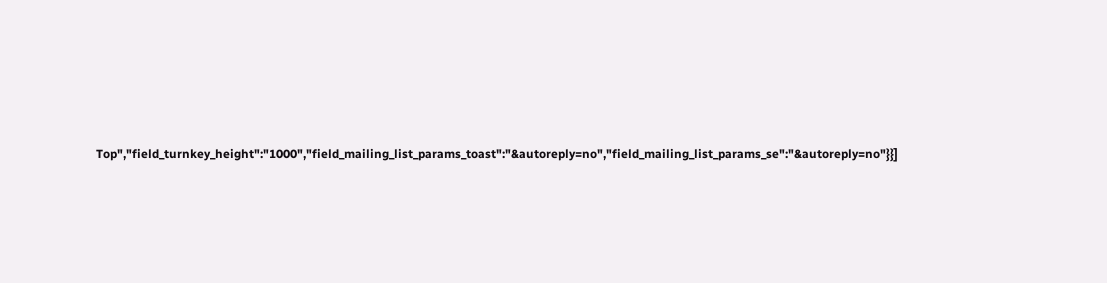Top","field_turnkey_height":"1000","field_mailing_list_params_toast":"&autoreply=no","field_mailing_list_params_se":"&autoreply=no"}}]